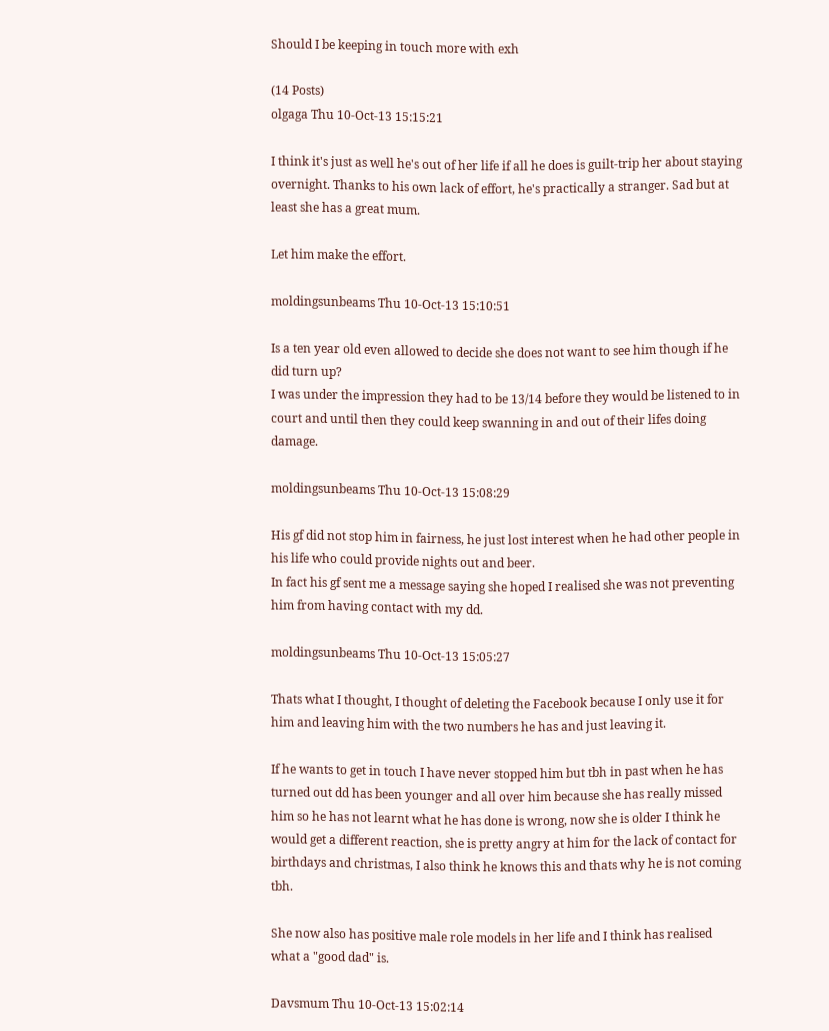Should I be keeping in touch more with exh

(14 Posts)
olgaga Thu 10-Oct-13 15:15:21

I think it's just as well he's out of her life if all he does is guilt-trip her about staying overnight. Thanks to his own lack of effort, he's practically a stranger. Sad but at least she has a great mum.

Let him make the effort.

moldingsunbeams Thu 10-Oct-13 15:10:51

Is a ten year old even allowed to decide she does not want to see him though if he did turn up?
I was under the impression they had to be 13/14 before they would be listened to in court and until then they could keep swanning in and out of their lifes doing damage.

moldingsunbeams Thu 10-Oct-13 15:08:29

His gf did not stop him in fairness, he just lost interest when he had other people in his life who could provide nights out and beer.
In fact his gf sent me a message saying she hoped I realised she was not preventing him from having contact with my dd.

moldingsunbeams Thu 10-Oct-13 15:05:27

Thats what I thought, I thought of deleting the Facebook because I only use it for him and leaving him with the two numbers he has and just leaving it.

If he wants to get in touch I have never stopped him but tbh in past when he has turned out dd has been younger and all over him because she has really missed him so he has not learnt what he has done is wrong, now she is older I think he would get a different reaction, she is pretty angry at him for the lack of contact for birthdays and christmas, I also think he knows this and thats why he is not coming tbh.

She now also has positive male role models in her life and I think has realised what a "good dad" is.

Davsmum Thu 10-Oct-13 15:02:14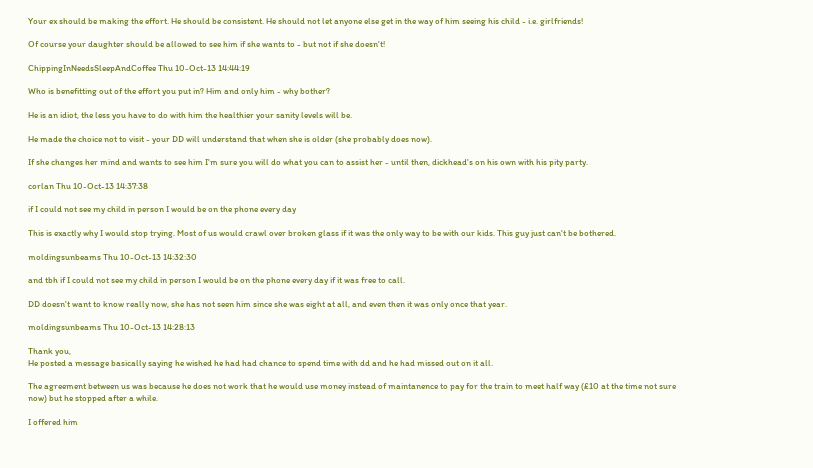Your ex should be making the effort. He should be consistent. He should not let anyone else get in the way of him seeing his child - i.e. girlfriends!

Of course your daughter should be allowed to see him if she wants to - but not if she doesn't!

ChippingInNeedsSleepAndCoffee Thu 10-Oct-13 14:44:19

Who is benefitting out of the effort you put in? Him and only him - why bother?

He is an idiot, the less you have to do with him the healthier your sanity levels will be.

He made the choice not to visit - your DD will understand that when she is older (she probably does now).

If she changes her mind and wants to see him I'm sure you will do what you can to assist her - until then, dickhead's on his own with his pity party.

corlan Thu 10-Oct-13 14:37:38

if I could not see my child in person I would be on the phone every day

This is exactly why I would stop trying. Most of us would crawl over broken glass if it was the only way to be with our kids. This guy just can't be bothered.

moldingsunbeams Thu 10-Oct-13 14:32:30

and tbh if I could not see my child in person I would be on the phone every day if it was free to call.

DD doesn't want to know really now, she has not seen him since she was eight at all, and even then it was only once that year.

moldingsunbeams Thu 10-Oct-13 14:28:13

Thank you,
He posted a message basically saying he wished he had had chance to spend time with dd and he had missed out on it all.

The agreement between us was because he does not work that he would use money instead of maintanence to pay for the train to meet half way (£10 at the time not sure now) but he stopped after a while.

I offered him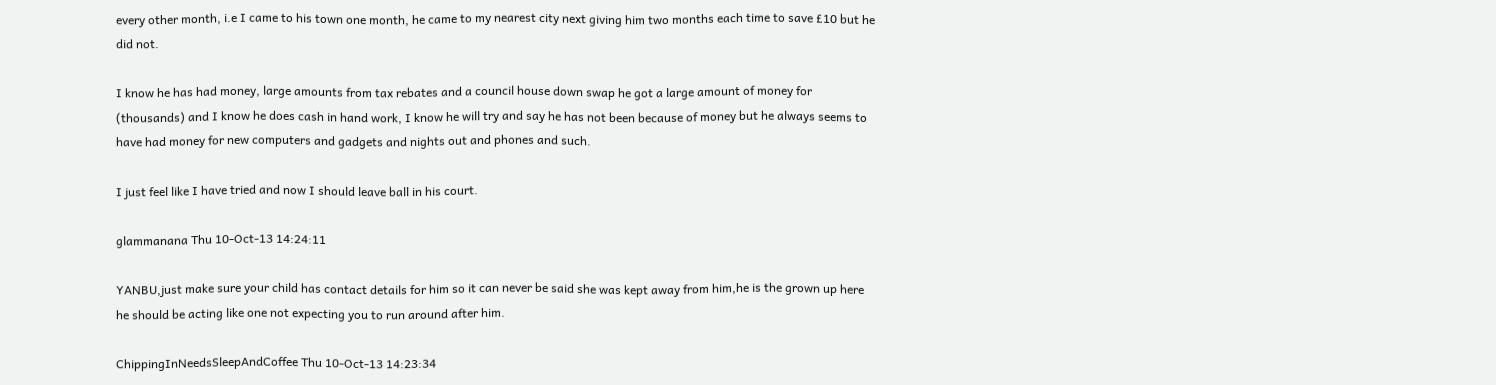every other month, i.e I came to his town one month, he came to my nearest city next giving him two months each time to save £10 but he did not.

I know he has had money, large amounts from tax rebates and a council house down swap he got a large amount of money for (thousands) and I know he does cash in hand work, I know he will try and say he has not been because of money but he always seems to have had money for new computers and gadgets and nights out and phones and such.

I just feel like I have tried and now I should leave ball in his court.

glammanana Thu 10-Oct-13 14:24:11

YANBU,just make sure your child has contact details for him so it can never be said she was kept away from him,he is the grown up here he should be acting like one not expecting you to run around after him.

ChippingInNeedsSleepAndCoffee Thu 10-Oct-13 14:23:34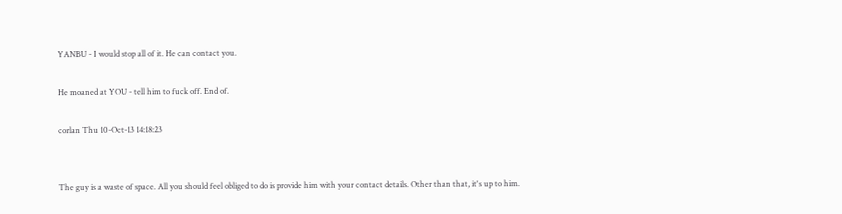YANBU - I would stop all of it. He can contact you.

He moaned at YOU - tell him to fuck off. End of.

corlan Thu 10-Oct-13 14:18:23


The guy is a waste of space. All you should feel obliged to do is provide him with your contact details. Other than that, it's up to him.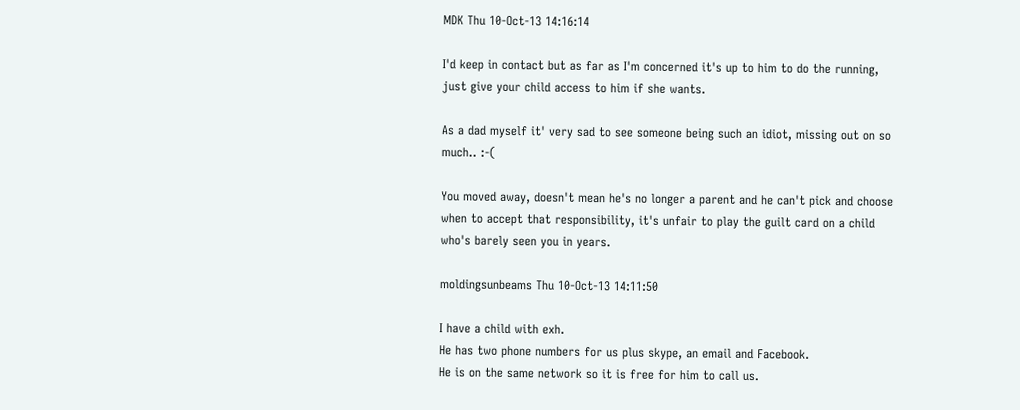MDK Thu 10-Oct-13 14:16:14

I'd keep in contact but as far as I'm concerned it's up to him to do the running, just give your child access to him if she wants.

As a dad myself it' very sad to see someone being such an idiot, missing out on so much.. :-(

You moved away, doesn't mean he's no longer a parent and he can't pick and choose when to accept that responsibility, it's unfair to play the guilt card on a child who's barely seen you in years.

moldingsunbeams Thu 10-Oct-13 14:11:50

I have a child with exh.
He has two phone numbers for us plus skype, an email and Facebook.
He is on the same network so it is free for him to call us.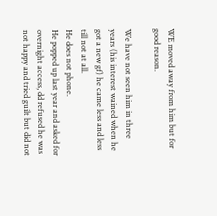WE moved away from him but for good reason.

We have not seen him in three years (his interest wained when he got a new gf) he came less and less till not at all.
He does not phone.
He popped up last year and asked for overnight access, dd refused he was not happy and tried guilt but did not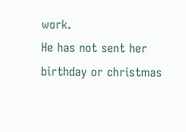work.
He has not sent her birthday or christmas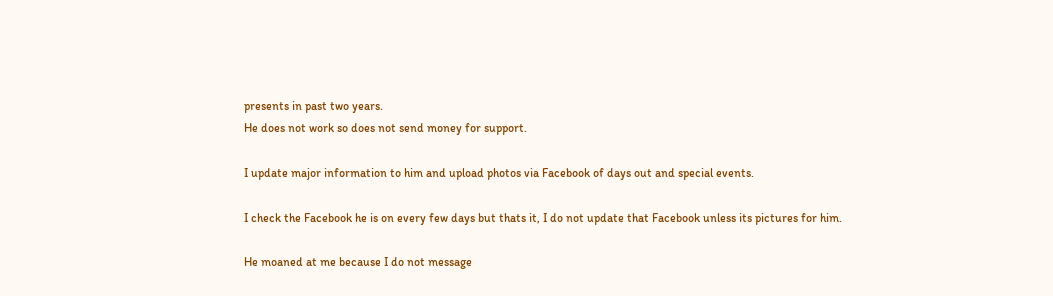presents in past two years.
He does not work so does not send money for support.

I update major information to him and upload photos via Facebook of days out and special events.

I check the Facebook he is on every few days but thats it, I do not update that Facebook unless its pictures for him.

He moaned at me because I do not message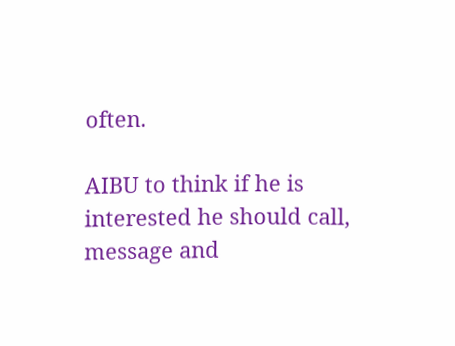often.

AIBU to think if he is interested he should call, message and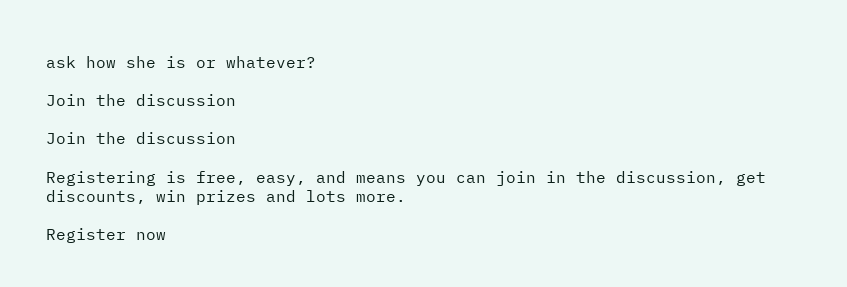ask how she is or whatever?

Join the discussion

Join the discussion

Registering is free, easy, and means you can join in the discussion, get discounts, win prizes and lots more.

Register now